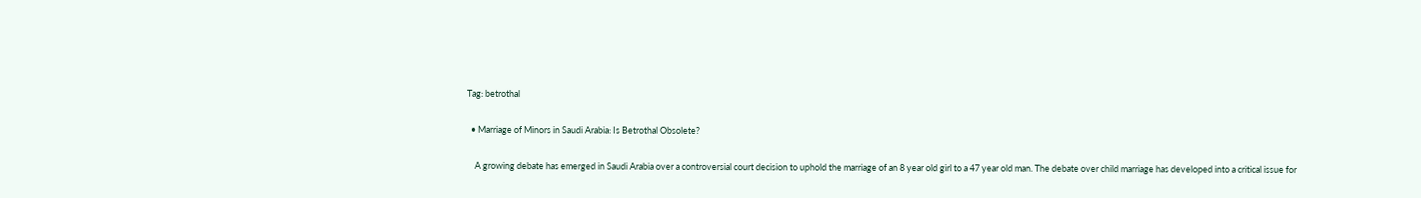Tag: betrothal

  • Marriage of Minors in Saudi Arabia: Is Betrothal Obsolete?

    A growing debate has emerged in Saudi Arabia over a controversial court decision to uphold the marriage of an 8 year old girl to a 47 year old man. The debate over child marriage has developed into a critical issue for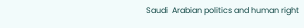Saudi  Arabian politics and human right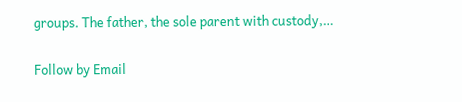groups. The father, the sole parent with custody,…

Follow by Email